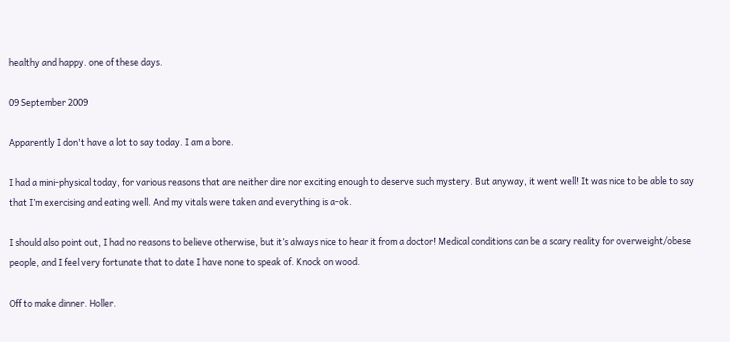healthy and happy. one of these days.

09 September 2009

Apparently I don't have a lot to say today. I am a bore.

I had a mini-physical today, for various reasons that are neither dire nor exciting enough to deserve such mystery. But anyway, it went well! It was nice to be able to say that I’m exercising and eating well. And my vitals were taken and everything is a-ok.

I should also point out, I had no reasons to believe otherwise, but it’s always nice to hear it from a doctor! Medical conditions can be a scary reality for overweight/obese people, and I feel very fortunate that to date I have none to speak of. Knock on wood.

Off to make dinner. Holler.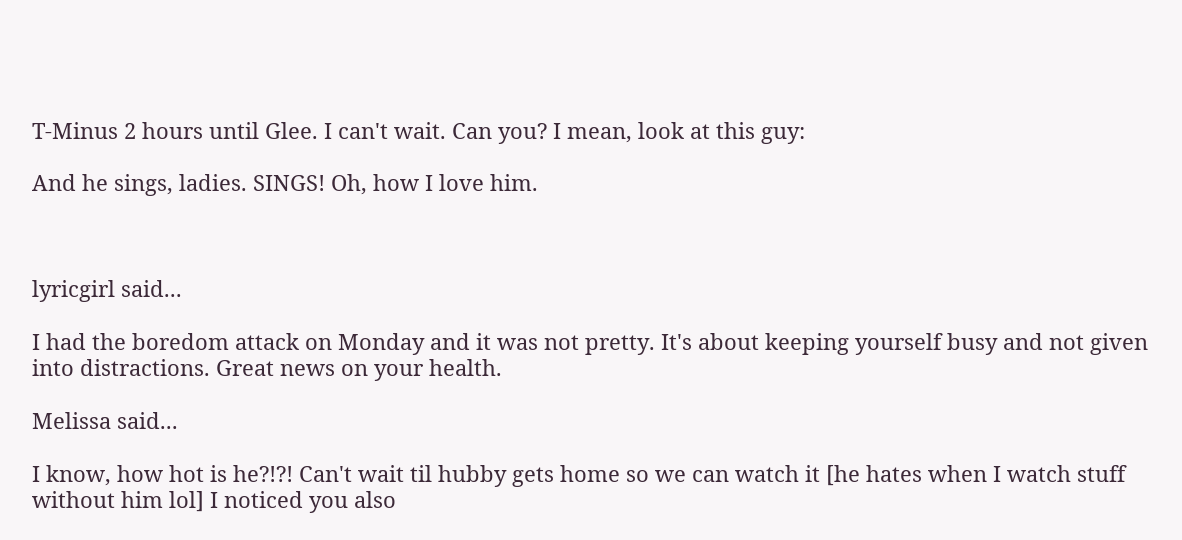T-Minus 2 hours until Glee. I can't wait. Can you? I mean, look at this guy:

And he sings, ladies. SINGS! Oh, how I love him.



lyricgirl said...

I had the boredom attack on Monday and it was not pretty. It's about keeping yourself busy and not given into distractions. Great news on your health.

Melissa said...

I know, how hot is he?!?! Can't wait til hubby gets home so we can watch it [he hates when I watch stuff without him lol] I noticed you also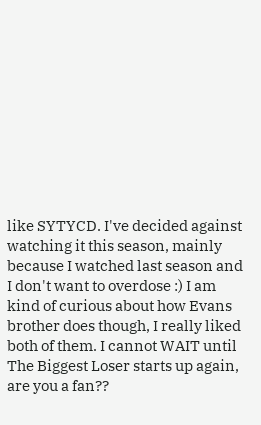like SYTYCD. I've decided against watching it this season, mainly because I watched last season and I don't want to overdose :) I am kind of curious about how Evans brother does though, I really liked both of them. I cannot WAIT until The Biggest Loser starts up again, are you a fan??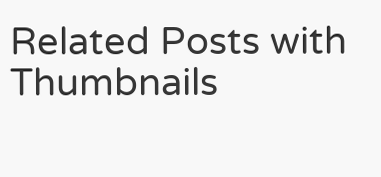Related Posts with Thumbnails